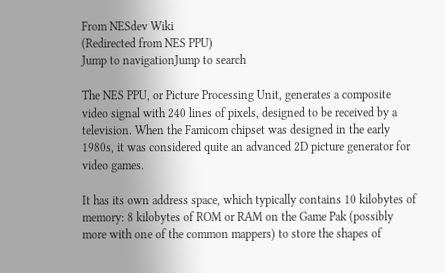From NESdev Wiki
(Redirected from NES PPU)
Jump to navigationJump to search

The NES PPU, or Picture Processing Unit, generates a composite video signal with 240 lines of pixels, designed to be received by a television. When the Famicom chipset was designed in the early 1980s, it was considered quite an advanced 2D picture generator for video games.

It has its own address space, which typically contains 10 kilobytes of memory: 8 kilobytes of ROM or RAM on the Game Pak (possibly more with one of the common mappers) to store the shapes of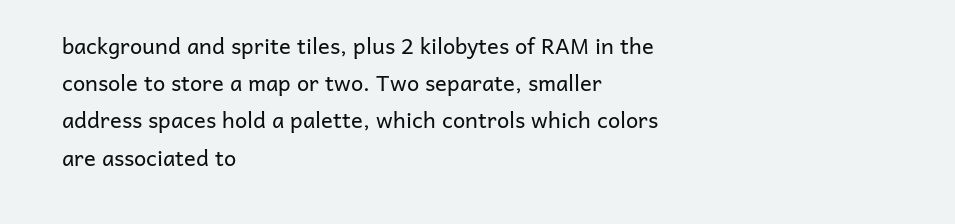background and sprite tiles, plus 2 kilobytes of RAM in the console to store a map or two. Two separate, smaller address spaces hold a palette, which controls which colors are associated to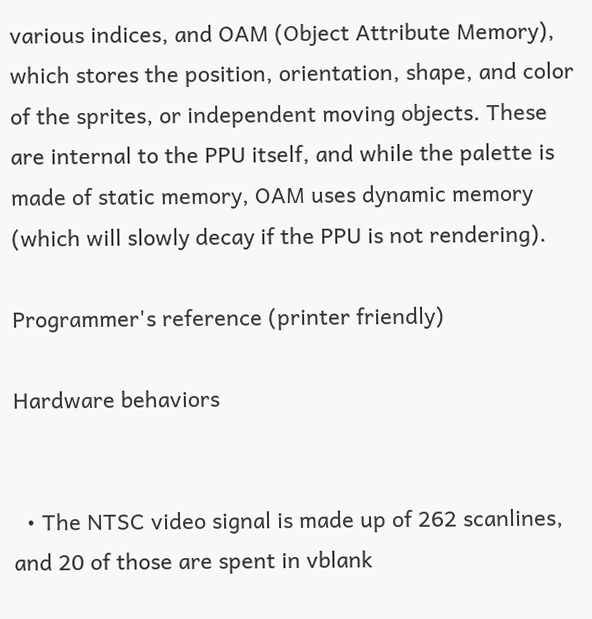various indices, and OAM (Object Attribute Memory), which stores the position, orientation, shape, and color of the sprites, or independent moving objects. These are internal to the PPU itself, and while the palette is made of static memory, OAM uses dynamic memory (which will slowly decay if the PPU is not rendering).

Programmer's reference (printer friendly)

Hardware behaviors


  • The NTSC video signal is made up of 262 scanlines, and 20 of those are spent in vblank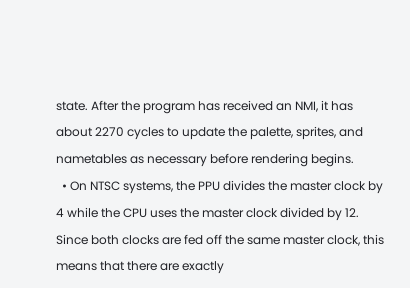state. After the program has received an NMI, it has about 2270 cycles to update the palette, sprites, and nametables as necessary before rendering begins.
  • On NTSC systems, the PPU divides the master clock by 4 while the CPU uses the master clock divided by 12. Since both clocks are fed off the same master clock, this means that there are exactly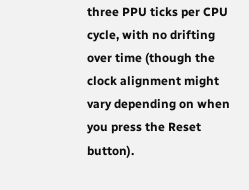three PPU ticks per CPU cycle, with no drifting over time (though the clock alignment might vary depending on when you press the Reset button).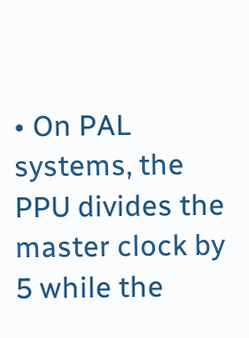• On PAL systems, the PPU divides the master clock by 5 while the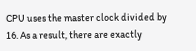CPU uses the master clock divided by 16. As a result, there are exactly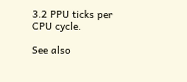3.2 PPU ticks per CPU cycle.

See also